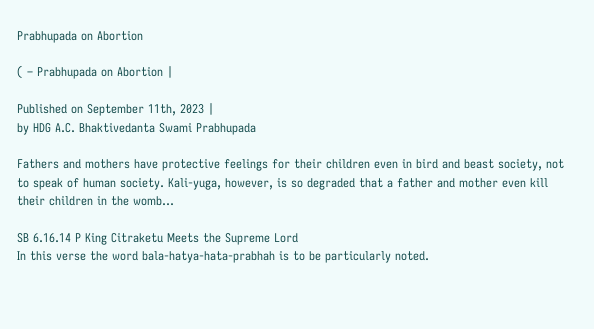Prabhupada on Abortion

( – Prabhupada on Abortion |

Published on September 11th, 2023 |
by HDG A.C. Bhaktivedanta Swami Prabhupada

Fathers and mothers have protective feelings for their children even in bird and beast society, not to speak of human society. Kali-yuga, however, is so degraded that a father and mother even kill their children in the womb…

SB 6.16.14 P King Citraketu Meets the Supreme Lord
In this verse the word bala-hatya-hata-prabhah is to be particularly noted.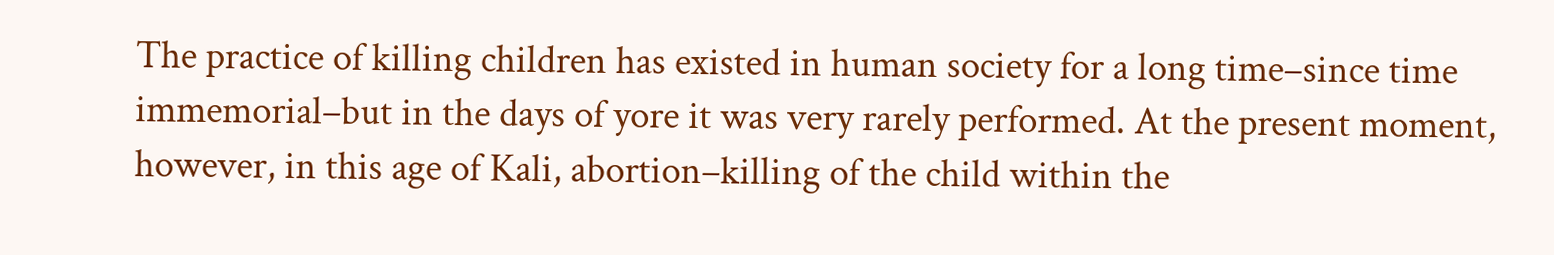The practice of killing children has existed in human society for a long time–since time immemorial–but in the days of yore it was very rarely performed. At the present moment, however, in this age of Kali, abortion–killing of the child within the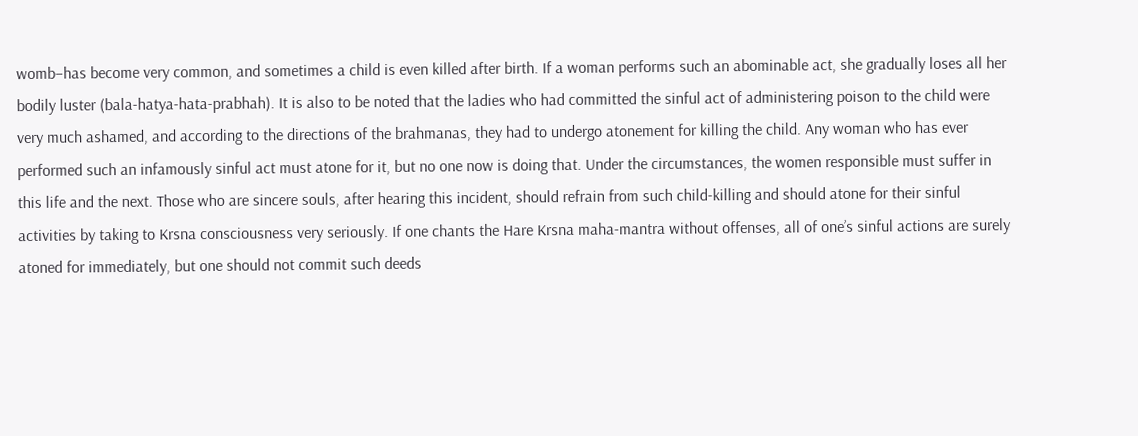womb–has become very common, and sometimes a child is even killed after birth. If a woman performs such an abominable act, she gradually loses all her bodily luster (bala-hatya-hata-prabhah). It is also to be noted that the ladies who had committed the sinful act of administering poison to the child were very much ashamed, and according to the directions of the brahmanas, they had to undergo atonement for killing the child. Any woman who has ever performed such an infamously sinful act must atone for it, but no one now is doing that. Under the circumstances, the women responsible must suffer in this life and the next. Those who are sincere souls, after hearing this incident, should refrain from such child-killing and should atone for their sinful activities by taking to Krsna consciousness very seriously. If one chants the Hare Krsna maha-mantra without offenses, all of one’s sinful actions are surely atoned for immediately, but one should not commit such deeds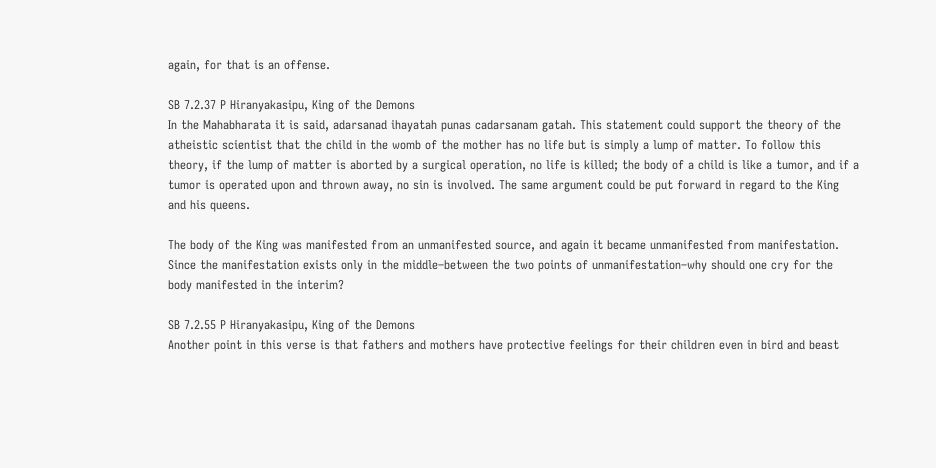again, for that is an offense.

SB 7.2.37 P Hiranyakasipu, King of the Demons
In the Mahabharata it is said, adarsanad ihayatah punas cadarsanam gatah. This statement could support the theory of the atheistic scientist that the child in the womb of the mother has no life but is simply a lump of matter. To follow this theory, if the lump of matter is aborted by a surgical operation, no life is killed; the body of a child is like a tumor, and if a tumor is operated upon and thrown away, no sin is involved. The same argument could be put forward in regard to the King and his queens.

The body of the King was manifested from an unmanifested source, and again it became unmanifested from manifestation. Since the manifestation exists only in the middle–between the two points of unmanifestation–why should one cry for the body manifested in the interim?

SB 7.2.55 P Hiranyakasipu, King of the Demons
Another point in this verse is that fathers and mothers have protective feelings for their children even in bird and beast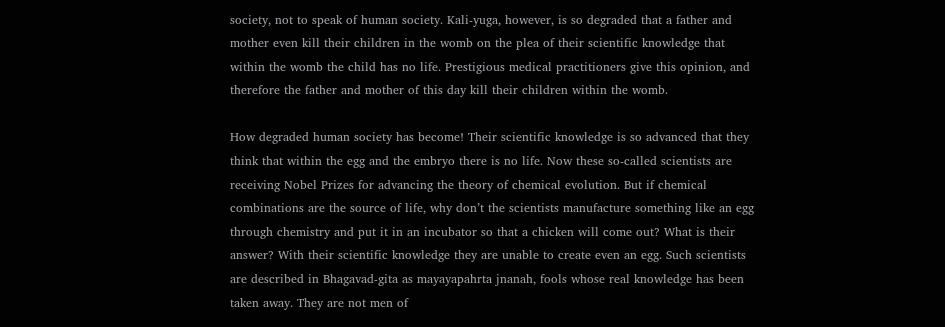society, not to speak of human society. Kali-yuga, however, is so degraded that a father and mother even kill their children in the womb on the plea of their scientific knowledge that within the womb the child has no life. Prestigious medical practitioners give this opinion, and therefore the father and mother of this day kill their children within the womb.

How degraded human society has become! Their scientific knowledge is so advanced that they think that within the egg and the embryo there is no life. Now these so-called scientists are receiving Nobel Prizes for advancing the theory of chemical evolution. But if chemical combinations are the source of life, why don’t the scientists manufacture something like an egg through chemistry and put it in an incubator so that a chicken will come out? What is their answer? With their scientific knowledge they are unable to create even an egg. Such scientists are described in Bhagavad-gita as mayayapahrta jnanah, fools whose real knowledge has been taken away. They are not men of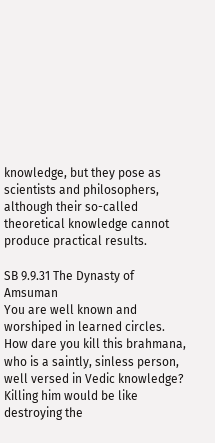knowledge, but they pose as scientists and philosophers, although their so-called theoretical knowledge cannot produce practical results.

SB 9.9.31 The Dynasty of Amsuman
You are well known and worshiped in learned circles. How dare you kill this brahmana, who is a saintly, sinless person, well versed in Vedic knowledge? Killing him would be like destroying the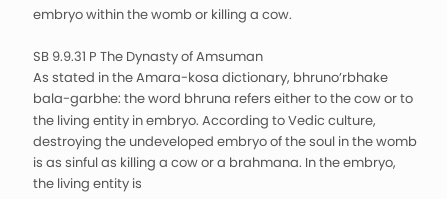embryo within the womb or killing a cow.

SB 9.9.31 P The Dynasty of Amsuman
As stated in the Amara-kosa dictionary, bhruno’rbhake bala-garbhe: the word bhruna refers either to the cow or to the living entity in embryo. According to Vedic culture, destroying the undeveloped embryo of the soul in the womb is as sinful as killing a cow or a brahmana. In the embryo, the living entity is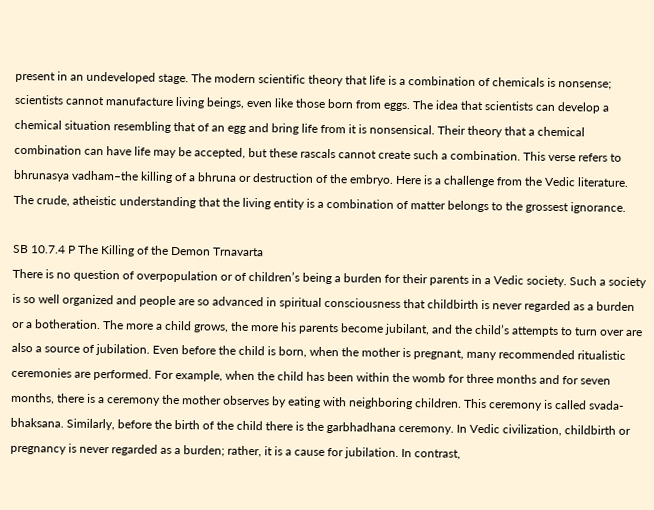present in an undeveloped stage. The modern scientific theory that life is a combination of chemicals is nonsense; scientists cannot manufacture living beings, even like those born from eggs. The idea that scientists can develop a chemical situation resembling that of an egg and bring life from it is nonsensical. Their theory that a chemical combination can have life may be accepted, but these rascals cannot create such a combination. This verse refers to bhrunasya vadham–the killing of a bhruna or destruction of the embryo. Here is a challenge from the Vedic literature. The crude, atheistic understanding that the living entity is a combination of matter belongs to the grossest ignorance.

SB 10.7.4 P The Killing of the Demon Trnavarta
There is no question of overpopulation or of children’s being a burden for their parents in a Vedic society. Such a society is so well organized and people are so advanced in spiritual consciousness that childbirth is never regarded as a burden or a botheration. The more a child grows, the more his parents become jubilant, and the child’s attempts to turn over are also a source of jubilation. Even before the child is born, when the mother is pregnant, many recommended ritualistic ceremonies are performed. For example, when the child has been within the womb for three months and for seven months, there is a ceremony the mother observes by eating with neighboring children. This ceremony is called svada-bhaksana. Similarly, before the birth of the child there is the garbhadhana ceremony. In Vedic civilization, childbirth or pregnancy is never regarded as a burden; rather, it is a cause for jubilation. In contrast,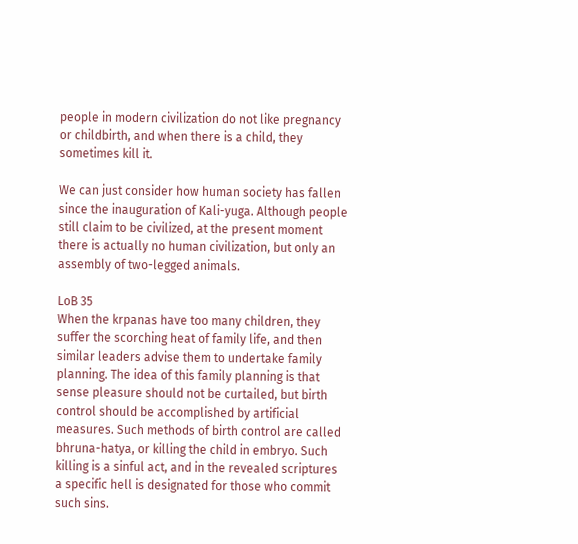people in modern civilization do not like pregnancy or childbirth, and when there is a child, they sometimes kill it.

We can just consider how human society has fallen since the inauguration of Kali-yuga. Although people still claim to be civilized, at the present moment there is actually no human civilization, but only an assembly of two-legged animals.

LoB 35
When the krpanas have too many children, they suffer the scorching heat of family life, and then similar leaders advise them to undertake family planning. The idea of this family planning is that sense pleasure should not be curtailed, but birth control should be accomplished by artificial measures. Such methods of birth control are called bhruna-hatya, or killing the child in embryo. Such killing is a sinful act, and in the revealed scriptures a specific hell is designated for those who commit such sins.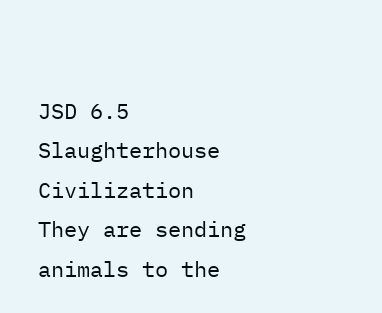JSD 6.5 Slaughterhouse Civilization
They are sending animals to the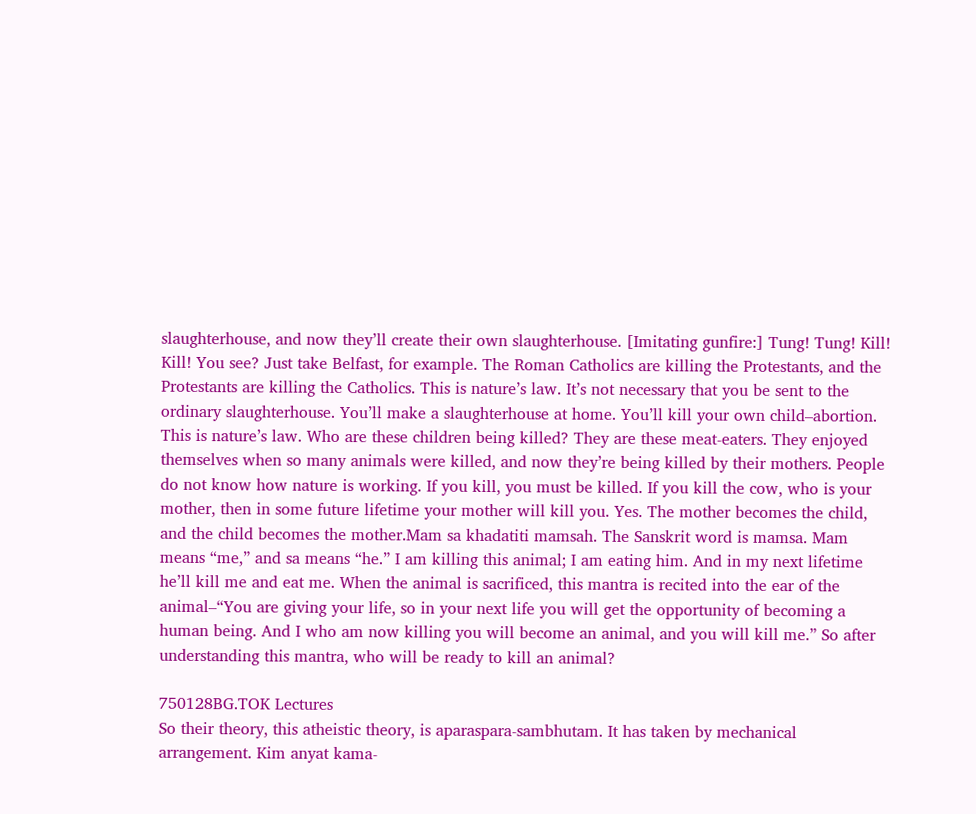slaughterhouse, and now they’ll create their own slaughterhouse. [Imitating gunfire:] Tung! Tung! Kill! Kill! You see? Just take Belfast, for example. The Roman Catholics are killing the Protestants, and the Protestants are killing the Catholics. This is nature’s law. It’s not necessary that you be sent to the ordinary slaughterhouse. You’ll make a slaughterhouse at home. You’ll kill your own child–abortion. This is nature’s law. Who are these children being killed? They are these meat-eaters. They enjoyed themselves when so many animals were killed, and now they’re being killed by their mothers. People do not know how nature is working. If you kill, you must be killed. If you kill the cow, who is your mother, then in some future lifetime your mother will kill you. Yes. The mother becomes the child, and the child becomes the mother.Mam sa khadatiti mamsah. The Sanskrit word is mamsa. Mam means “me,” and sa means “he.” I am killing this animal; I am eating him. And in my next lifetime he’ll kill me and eat me. When the animal is sacrificed, this mantra is recited into the ear of the animal–“You are giving your life, so in your next life you will get the opportunity of becoming a human being. And I who am now killing you will become an animal, and you will kill me.” So after understanding this mantra, who will be ready to kill an animal?

750128BG.TOK Lectures
So their theory, this atheistic theory, is aparaspara-sambhutam. It has taken by mechanical arrangement. Kim anyat kama-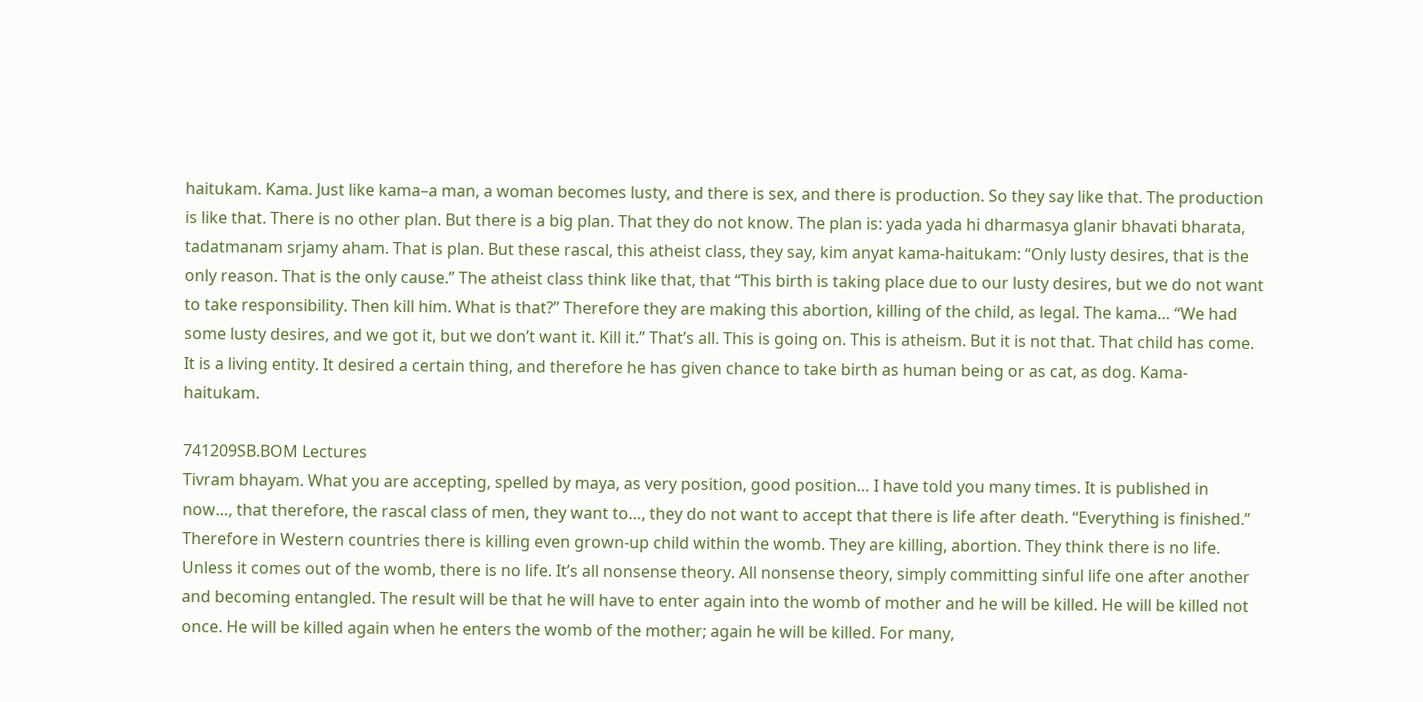haitukam. Kama. Just like kama–a man, a woman becomes lusty, and there is sex, and there is production. So they say like that. The production is like that. There is no other plan. But there is a big plan. That they do not know. The plan is: yada yada hi dharmasya glanir bhavati bharata, tadatmanam srjamy aham. That is plan. But these rascal, this atheist class, they say, kim anyat kama-haitukam: “Only lusty desires, that is the only reason. That is the only cause.” The atheist class think like that, that “This birth is taking place due to our lusty desires, but we do not want to take responsibility. Then kill him. What is that?” Therefore they are making this abortion, killing of the child, as legal. The kama… “We had some lusty desires, and we got it, but we don’t want it. Kill it.” That’s all. This is going on. This is atheism. But it is not that. That child has come. It is a living entity. It desired a certain thing, and therefore he has given chance to take birth as human being or as cat, as dog. Kama-haitukam.

741209SB.BOM Lectures
Tivram bhayam. What you are accepting, spelled by maya, as very position, good position… I have told you many times. It is published in now…, that therefore, the rascal class of men, they want to…, they do not want to accept that there is life after death. “Everything is finished.” Therefore in Western countries there is killing even grown-up child within the womb. They are killing, abortion. They think there is no life. Unless it comes out of the womb, there is no life. It’s all nonsense theory. All nonsense theory, simply committing sinful life one after another and becoming entangled. The result will be that he will have to enter again into the womb of mother and he will be killed. He will be killed not once. He will be killed again when he enters the womb of the mother; again he will be killed. For many,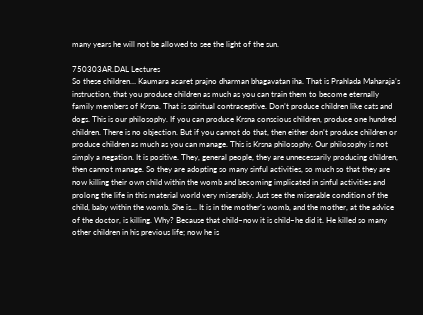many years he will not be allowed to see the light of the sun.

750303AR.DAL Lectures
So these children… Kaumara acaret prajno dharman bhagavatan iha. That is Prahlada Maharaja’s instruction, that you produce children as much as you can train them to become eternally family members of Krsna. That is spiritual contraceptive. Don’t produce children like cats and dogs. This is our philosophy. If you can produce Krsna conscious children, produce one hundred children. There is no objection. But if you cannot do that, then either don’t produce children or produce children as much as you can manage. This is Krsna philosophy. Our philosophy is not simply a negation. It is positive. They, general people, they are unnecessarily producing children, then cannot manage. So they are adopting so many sinful activities, so much so that they are now killing their own child within the womb and becoming implicated in sinful activities and prolong the life in this material world very miserably. Just see the miserable condition of the child, baby within the womb. She is… It is in the mother’s womb, and the mother, at the advice of the doctor, is killing. Why? Because that child–now it is child–he did it. He killed so many other children in his previous life; now he is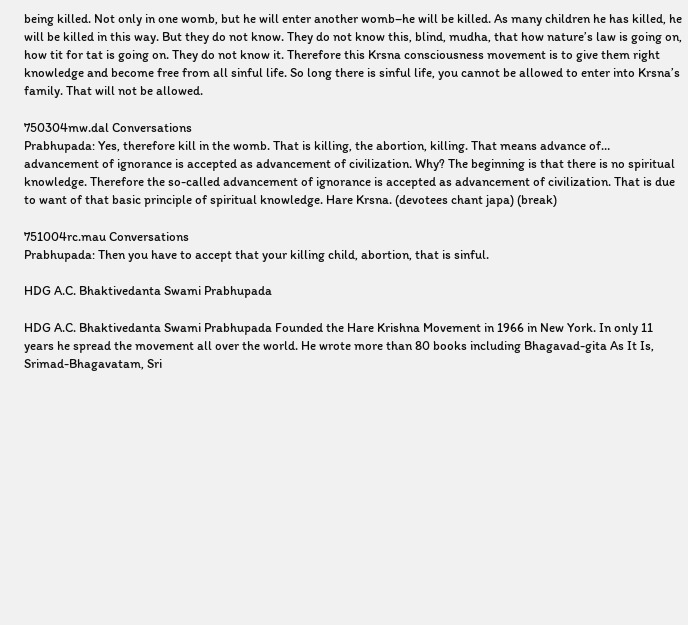being killed. Not only in one womb, but he will enter another womb–he will be killed. As many children he has killed, he will be killed in this way. But they do not know. They do not know this, blind, mudha, that how nature’s law is going on, how tit for tat is going on. They do not know it. Therefore this Krsna consciousness movement is to give them right knowledge and become free from all sinful life. So long there is sinful life, you cannot be allowed to enter into Krsna’s family. That will not be allowed.

750304mw.dal Conversations
Prabhupada: Yes, therefore kill in the womb. That is killing, the abortion, killing. That means advance of… advancement of ignorance is accepted as advancement of civilization. Why? The beginning is that there is no spiritual knowledge. Therefore the so-called advancement of ignorance is accepted as advancement of civilization. That is due to want of that basic principle of spiritual knowledge. Hare Krsna. (devotees chant japa) (break)

751004rc.mau Conversations
Prabhupada: Then you have to accept that your killing child, abortion, that is sinful.

HDG A.C. Bhaktivedanta Swami Prabhupada

HDG A.C. Bhaktivedanta Swami Prabhupada Founded the Hare Krishna Movement in 1966 in New York. In only 11 years he spread the movement all over the world. He wrote more than 80 books including Bhagavad-gita As It Is, Srimad-Bhagavatam, Sri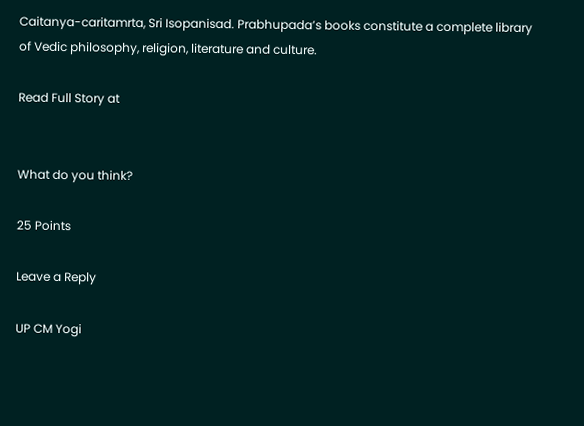Caitanya-caritamrta, Sri Isopanisad. Prabhupada’s books constitute a complete library of Vedic philosophy, religion, literature and culture.

Read Full Story at


What do you think?

25 Points

Leave a Reply

UP CM Yogi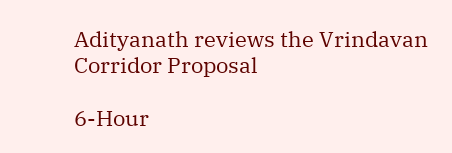Adityanath reviews the Vrindavan Corridor Proposal

6-Hour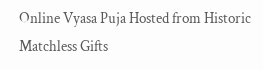Online Vyasa Puja Hosted from Historic Matchless Gifts